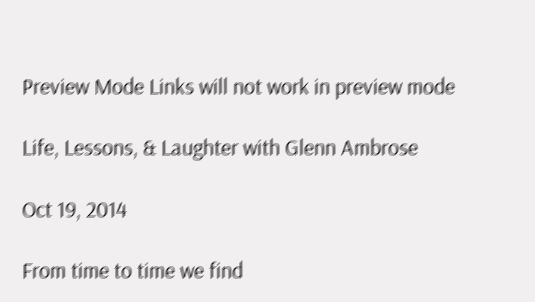Preview Mode Links will not work in preview mode

Life, Lessons, & Laughter with Glenn Ambrose

Oct 19, 2014

From time to time we find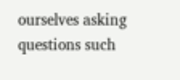ourselves asking questions such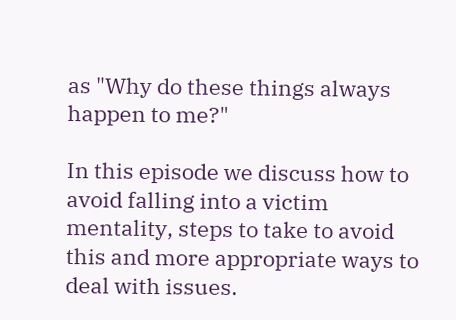as "Why do these things always happen to me?"

In this episode we discuss how to avoid falling into a victim mentality, steps to take to avoid this and more appropriate ways to deal with issues.